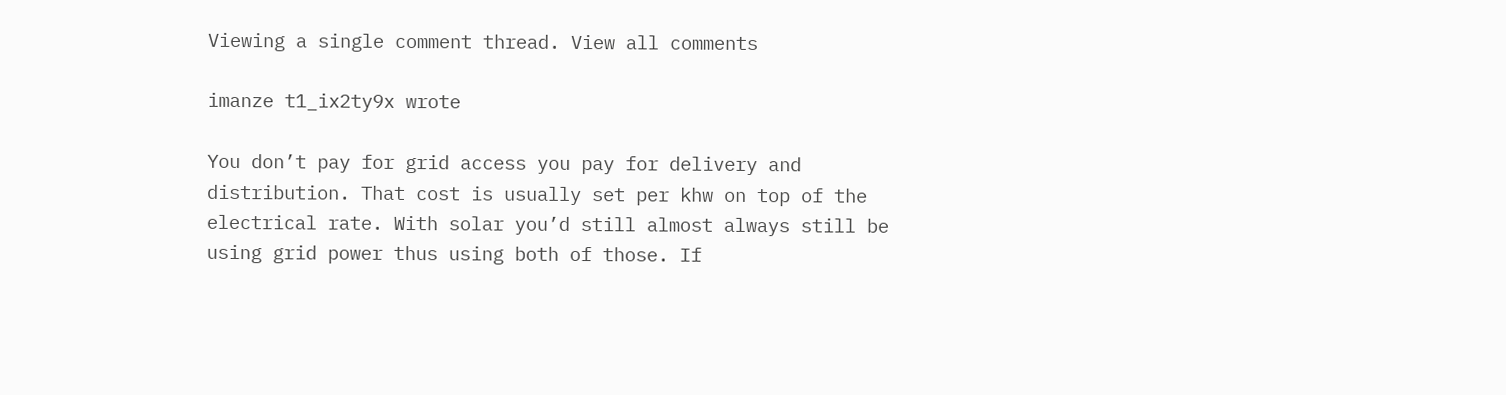Viewing a single comment thread. View all comments

imanze t1_ix2ty9x wrote

You don’t pay for grid access you pay for delivery and distribution. That cost is usually set per khw on top of the electrical rate. With solar you’d still almost always still be using grid power thus using both of those. If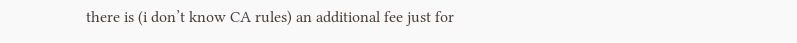there is (i don’t know CA rules) an additional fee just for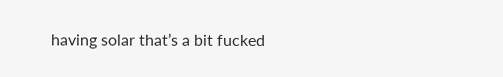having solar that’s a bit fucked